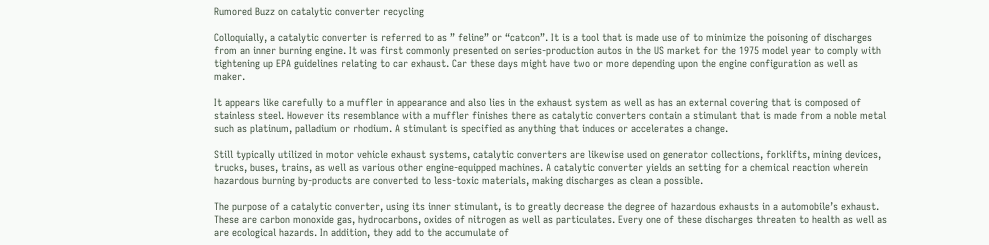Rumored Buzz on catalytic converter recycling

Colloquially, a catalytic converter is referred to as ” feline” or “catcon”. It is a tool that is made use of to minimize the poisoning of discharges from an inner burning engine. It was first commonly presented on series-production autos in the US market for the 1975 model year to comply with tightening up EPA guidelines relating to car exhaust. Car these days might have two or more depending upon the engine configuration as well as maker.

It appears like carefully to a muffler in appearance and also lies in the exhaust system as well as has an external covering that is composed of stainless steel. However its resemblance with a muffler finishes there as catalytic converters contain a stimulant that is made from a noble metal such as platinum, palladium or rhodium. A stimulant is specified as anything that induces or accelerates a change.

Still typically utilized in motor vehicle exhaust systems, catalytic converters are likewise used on generator collections, forklifts, mining devices, trucks, buses, trains, as well as various other engine-equipped machines. A catalytic converter yields an setting for a chemical reaction wherein hazardous burning by-products are converted to less-toxic materials, making discharges as clean a possible.

The purpose of a catalytic converter, using its inner stimulant, is to greatly decrease the degree of hazardous exhausts in a automobile’s exhaust. These are carbon monoxide gas, hydrocarbons, oxides of nitrogen as well as particulates. Every one of these discharges threaten to health as well as are ecological hazards. In addition, they add to the accumulate of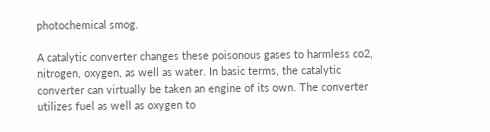photochemical smog.

A catalytic converter changes these poisonous gases to harmless co2, nitrogen, oxygen, as well as water. In basic terms, the catalytic converter can virtually be taken an engine of its own. The converter utilizes fuel as well as oxygen to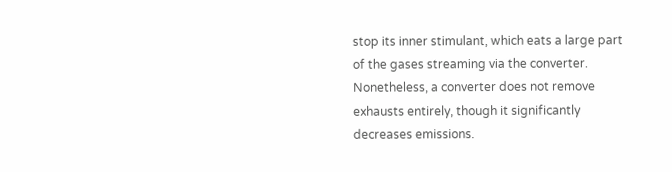stop its inner stimulant, which eats a large part of the gases streaming via the converter. Nonetheless, a converter does not remove exhausts entirely, though it significantly decreases emissions.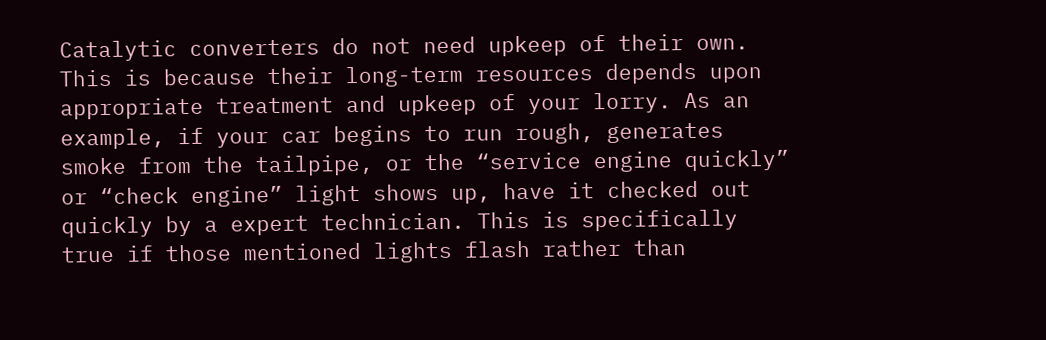Catalytic converters do not need upkeep of their own. This is because their long-term resources depends upon appropriate treatment and upkeep of your lorry. As an example, if your car begins to run rough, generates smoke from the tailpipe, or the “service engine quickly” or “check engine” light shows up, have it checked out quickly by a expert technician. This is specifically true if those mentioned lights flash rather than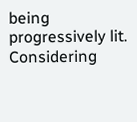being progressively lit. Considering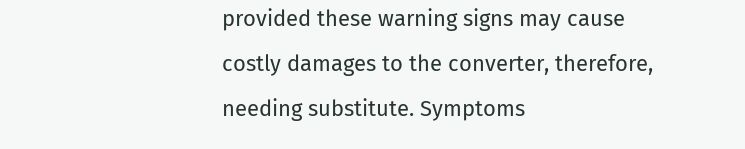provided these warning signs may cause costly damages to the converter, therefore, needing substitute. Symptoms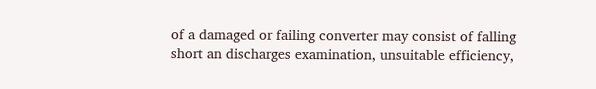of a damaged or failing converter may consist of falling short an discharges examination, unsuitable efficiency,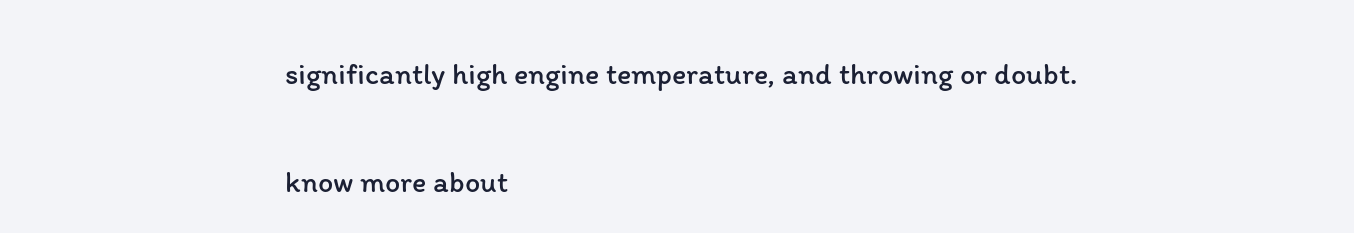significantly high engine temperature, and throwing or doubt.

know more about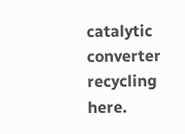catalytic converter recycling here.